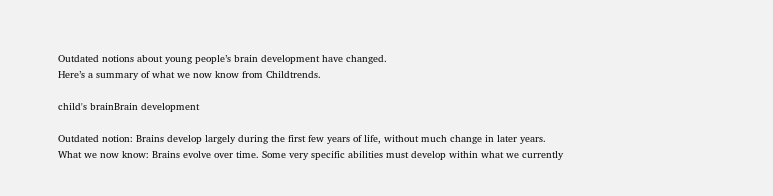Outdated notions about young people’s brain development have changed.
Here’s a summary of what we now know from Childtrends.

child's brainBrain development

Outdated notion: Brains develop largely during the first few years of life, without much change in later years.
What we now know: Brains evolve over time. Some very specific abilities must develop within what we currently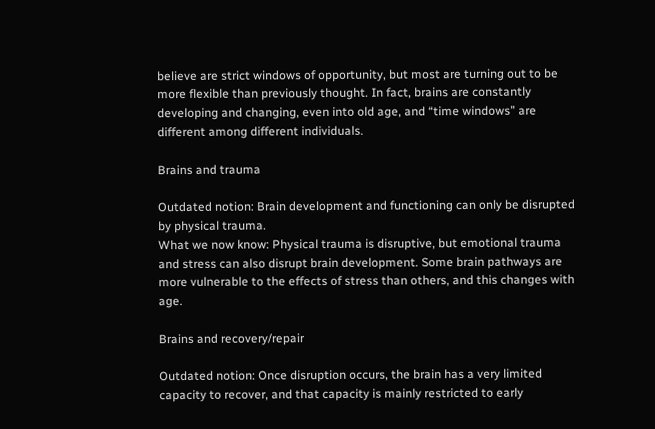believe are strict windows of opportunity, but most are turning out to be more flexible than previously thought. In fact, brains are constantly developing and changing, even into old age, and “time windows” are different among different individuals.

Brains and trauma

Outdated notion: Brain development and functioning can only be disrupted by physical trauma.
What we now know: Physical trauma is disruptive, but emotional trauma and stress can also disrupt brain development. Some brain pathways are more vulnerable to the effects of stress than others, and this changes with age.

Brains and recovery/repair

Outdated notion: Once disruption occurs, the brain has a very limited capacity to recover, and that capacity is mainly restricted to early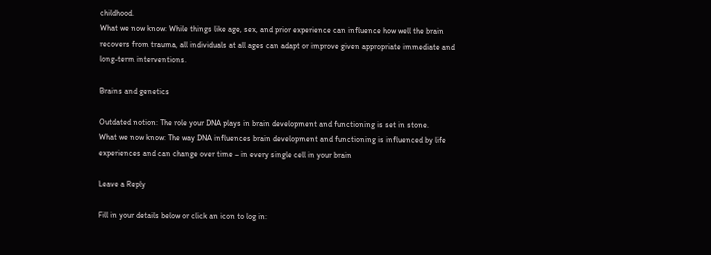childhood.
What we now know: While things like age, sex, and prior experience can influence how well the brain recovers from trauma, all individuals at all ages can adapt or improve given appropriate immediate and long-term interventions.

Brains and genetics

Outdated notion: The role your DNA plays in brain development and functioning is set in stone.
What we now know: The way DNA influences brain development and functioning is influenced by life experiences and can change over time – in every single cell in your brain

Leave a Reply

Fill in your details below or click an icon to log in: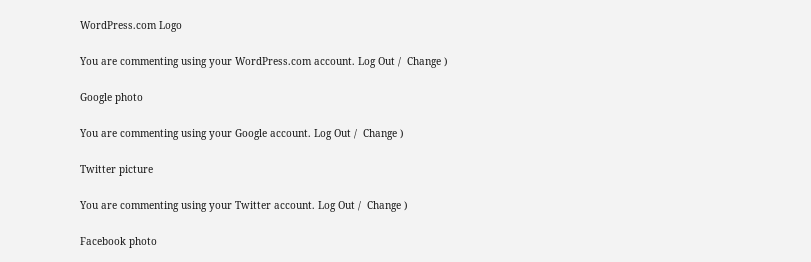WordPress.com Logo

You are commenting using your WordPress.com account. Log Out /  Change )

Google photo

You are commenting using your Google account. Log Out /  Change )

Twitter picture

You are commenting using your Twitter account. Log Out /  Change )

Facebook photo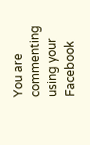You are commenting using your Facebook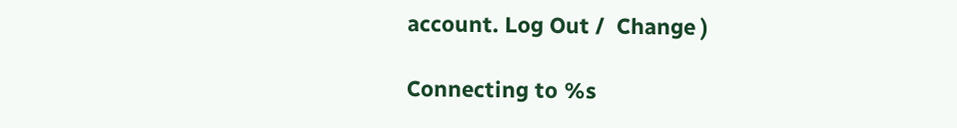account. Log Out /  Change )

Connecting to %s